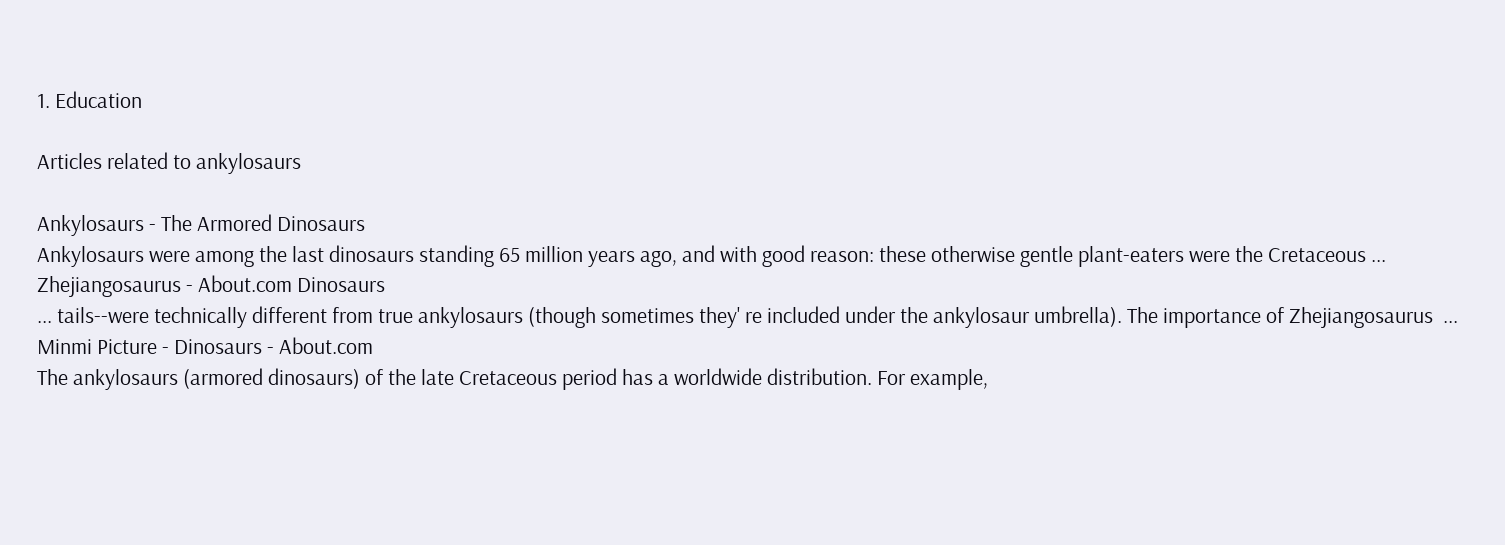1. Education

Articles related to ankylosaurs

Ankylosaurs - The Armored Dinosaurs
Ankylosaurs were among the last dinosaurs standing 65 million years ago, and with good reason: these otherwise gentle plant-eaters were the Cretaceous ...
Zhejiangosaurus - About.com Dinosaurs
... tails--were technically different from true ankylosaurs (though sometimes they' re included under the ankylosaur umbrella). The importance of Zhejiangosaurus  ...
Minmi Picture - Dinosaurs - About.com
The ankylosaurs (armored dinosaurs) of the late Cretaceous period has a worldwide distribution. For example,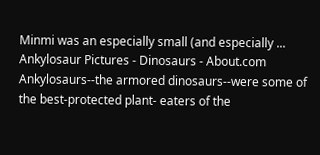Minmi was an especially small (and especially ...
Ankylosaur Pictures - Dinosaurs - About.com
Ankylosaurs--the armored dinosaurs--were some of the best-protected plant- eaters of the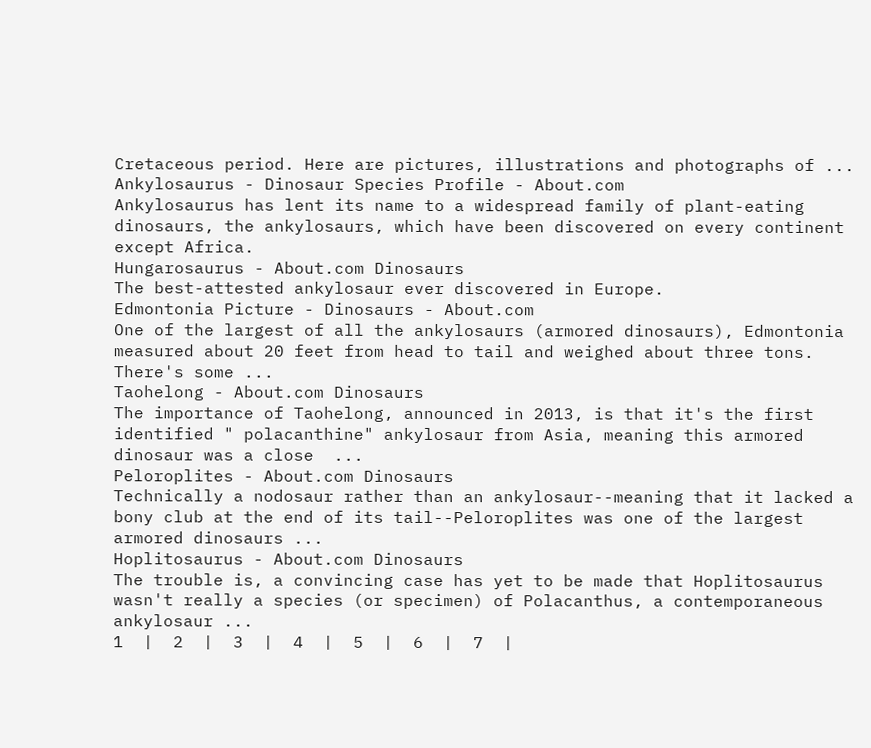Cretaceous period. Here are pictures, illustrations and photographs of ...
Ankylosaurus - Dinosaur Species Profile - About.com
Ankylosaurus has lent its name to a widespread family of plant-eating dinosaurs, the ankylosaurs, which have been discovered on every continent except Africa.
Hungarosaurus - About.com Dinosaurs
The best-attested ankylosaur ever discovered in Europe.
Edmontonia Picture - Dinosaurs - About.com
One of the largest of all the ankylosaurs (armored dinosaurs), Edmontonia measured about 20 feet from head to tail and weighed about three tons. There's some ...
Taohelong - About.com Dinosaurs
The importance of Taohelong, announced in 2013, is that it's the first identified " polacanthine" ankylosaur from Asia, meaning this armored dinosaur was a close  ...
Peloroplites - About.com Dinosaurs
Technically a nodosaur rather than an ankylosaur--meaning that it lacked a bony club at the end of its tail--Peloroplites was one of the largest armored dinosaurs ...
Hoplitosaurus - About.com Dinosaurs
The trouble is, a convincing case has yet to be made that Hoplitosaurus wasn't really a species (or specimen) of Polacanthus, a contemporaneous ankylosaur ...
1  |  2  |  3  |  4  |  5  |  6  |  7  |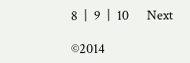8  |  9  |  10      Next

©2014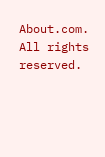About.com. All rights reserved.